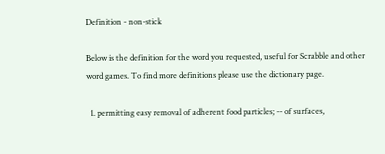Definition - non-stick

Below is the definition for the word you requested, useful for Scrabble and other word games. To find more definitions please use the dictionary page.

  1. permitting easy removal of adherent food particles; -- of surfaces,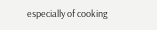especially of cooking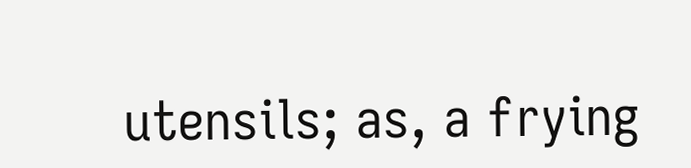utensils; as, a frying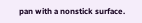pan with a nonstick surface.